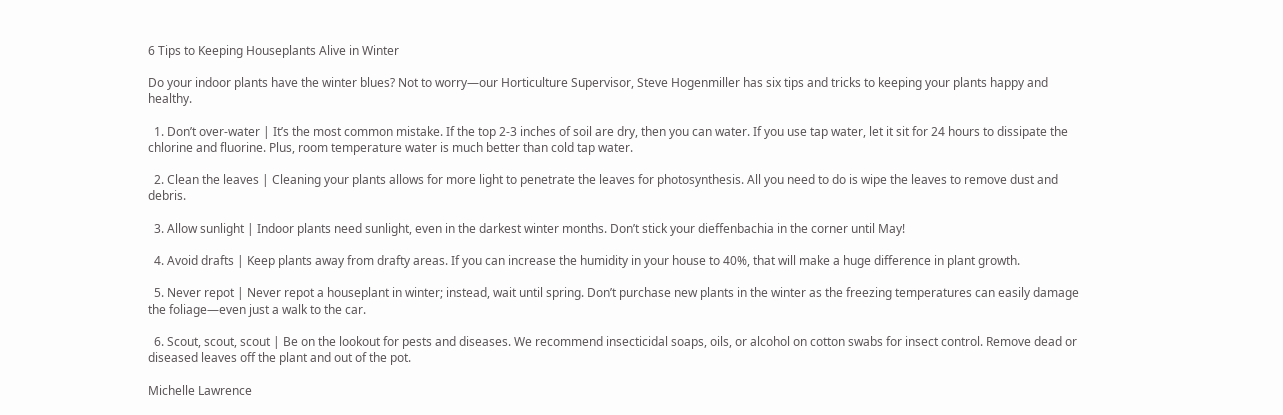6 Tips to Keeping Houseplants Alive in Winter

Do your indoor plants have the winter blues? Not to worry—our Horticulture Supervisor, Steve Hogenmiller has six tips and tricks to keeping your plants happy and healthy.

  1. Don’t over-water | It’s the most common mistake. If the top 2-3 inches of soil are dry, then you can water. If you use tap water, let it sit for 24 hours to dissipate the chlorine and fluorine. Plus, room temperature water is much better than cold tap water.

  2. Clean the leaves | Cleaning your plants allows for more light to penetrate the leaves for photosynthesis. All you need to do is wipe the leaves to remove dust and debris.

  3. Allow sunlight | Indoor plants need sunlight, even in the darkest winter months. Don’t stick your dieffenbachia in the corner until May!

  4. Avoid drafts | Keep plants away from drafty areas. If you can increase the humidity in your house to 40%, that will make a huge difference in plant growth.

  5. Never repot | Never repot a houseplant in winter; instead, wait until spring. Don’t purchase new plants in the winter as the freezing temperatures can easily damage the foliage—even just a walk to the car.

  6. Scout, scout, scout | Be on the lookout for pests and diseases. We recommend insecticidal soaps, oils, or alcohol on cotton swabs for insect control. Remove dead or diseased leaves off the plant and out of the pot.

Michelle Lawrence